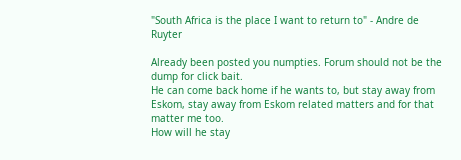"South Africa is the place I want to return to" - Andre de Ruyter

Already been posted you numpties. Forum should not be the dump for click bait.
He can come back home if he wants to, but stay away from Eskom, stay away from Eskom related matters and for that matter me too.
How will he stay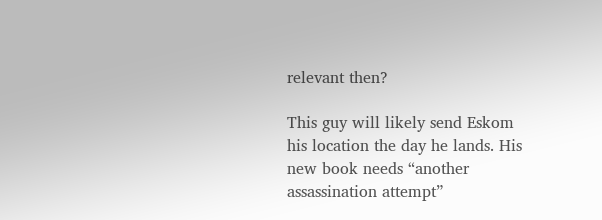relevant then?

This guy will likely send Eskom his location the day he lands. His new book needs “another assassination attempt”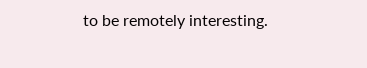to be remotely interesting.